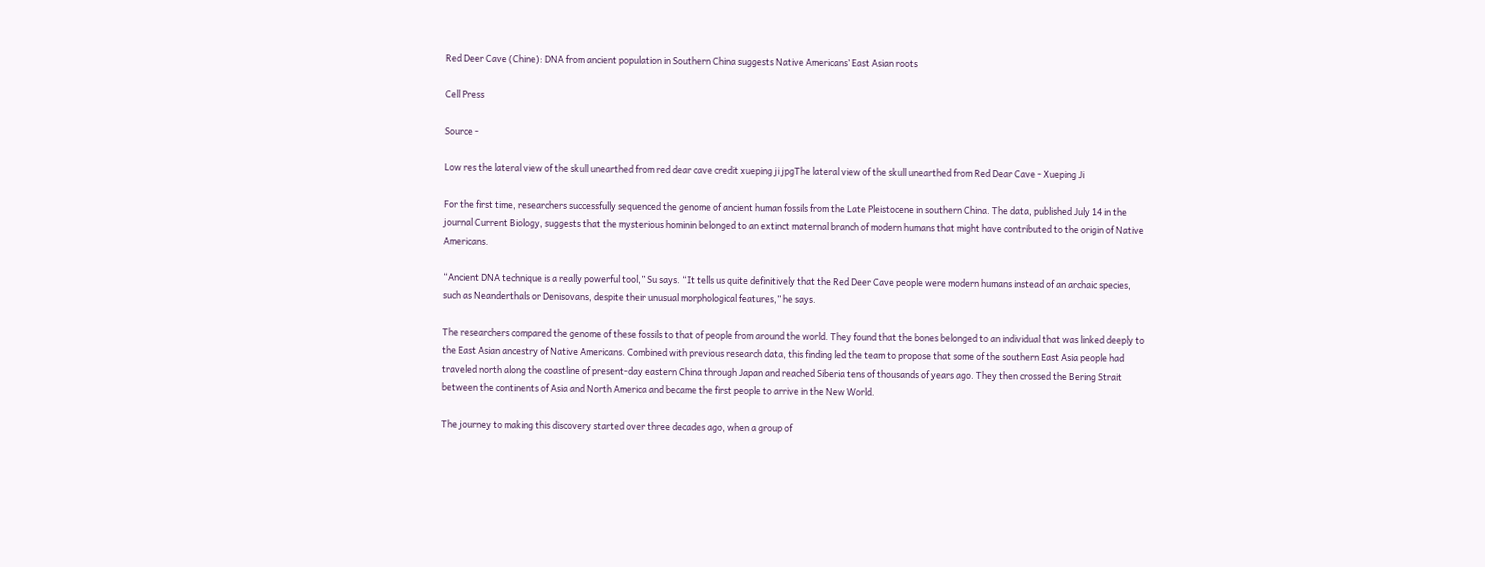Red Deer Cave (Chine): DNA from ancient population in Southern China suggests Native Americans’ East Asian roots

Cell Press

Source -

Low res the lateral view of the skull unearthed from red dear cave credit xueping ji jpgThe lateral view of the skull unearthed from Red Dear Cave - Xueping Ji

For the first time, researchers successfully sequenced the genome of ancient human fossils from the Late Pleistocene in southern China. The data, published July 14 in the journal Current Biology, suggests that the mysterious hominin belonged to an extinct maternal branch of modern humans that might have contributed to the origin of Native Americans.

“Ancient DNA technique is a really powerful tool,” Su says. “It tells us quite definitively that the Red Deer Cave people were modern humans instead of an archaic species, such as Neanderthals or Denisovans, despite their unusual morphological features,” he says.

The researchers compared the genome of these fossils to that of people from around the world. They found that the bones belonged to an individual that was linked deeply to the East Asian ancestry of Native Americans. Combined with previous research data, this finding led the team to propose that some of the southern East Asia people had traveled north along the coastline of present-day eastern China through Japan and reached Siberia tens of thousands of years ago. They then crossed the Bering Strait between the continents of Asia and North America and became the first people to arrive in the New World.

The journey to making this discovery started over three decades ago, when a group of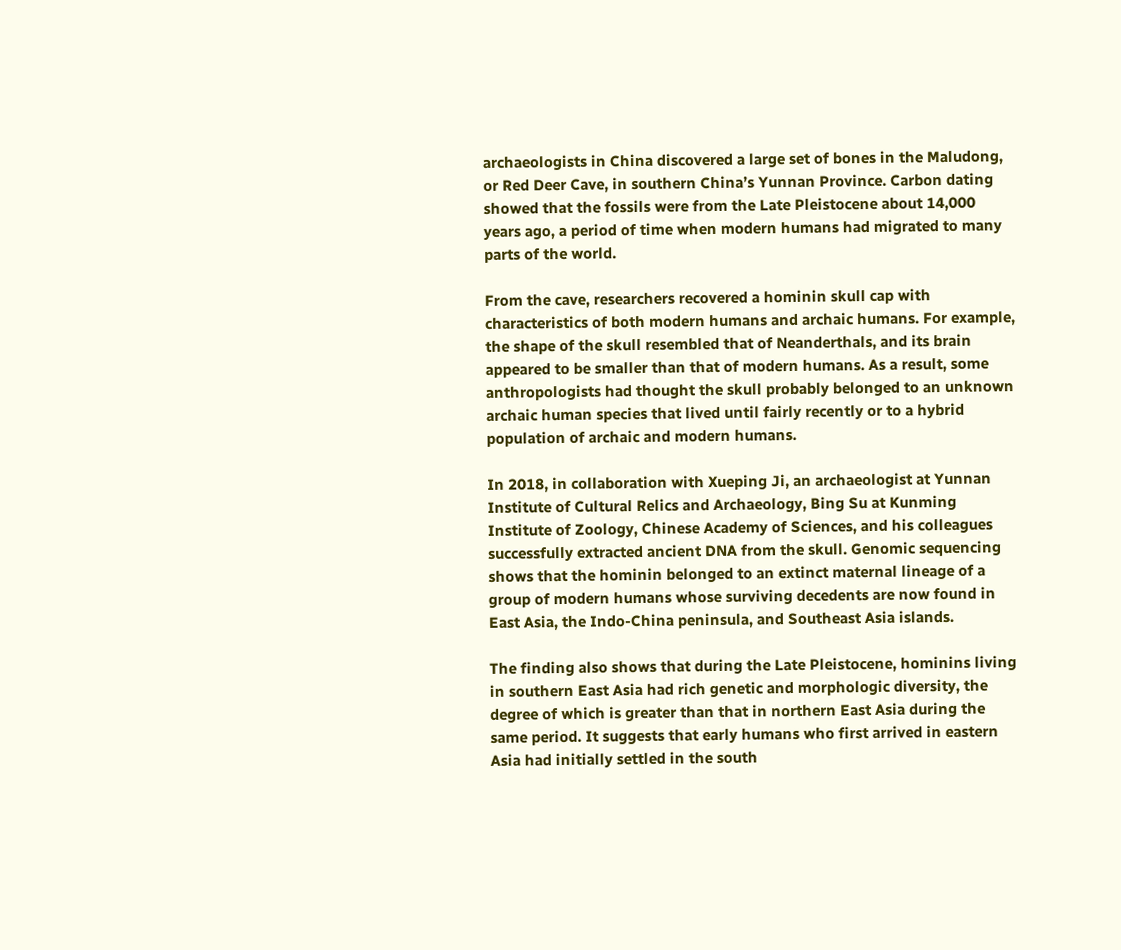archaeologists in China discovered a large set of bones in the Maludong, or Red Deer Cave, in southern China’s Yunnan Province. Carbon dating showed that the fossils were from the Late Pleistocene about 14,000 years ago, a period of time when modern humans had migrated to many parts of the world.

From the cave, researchers recovered a hominin skull cap with characteristics of both modern humans and archaic humans. For example, the shape of the skull resembled that of Neanderthals, and its brain appeared to be smaller than that of modern humans. As a result, some anthropologists had thought the skull probably belonged to an unknown archaic human species that lived until fairly recently or to a hybrid population of archaic and modern humans.

In 2018, in collaboration with Xueping Ji, an archaeologist at Yunnan Institute of Cultural Relics and Archaeology, Bing Su at Kunming Institute of Zoology, Chinese Academy of Sciences, and his colleagues successfully extracted ancient DNA from the skull. Genomic sequencing shows that the hominin belonged to an extinct maternal lineage of a group of modern humans whose surviving decedents are now found in East Asia, the Indo-China peninsula, and Southeast Asia islands.

The finding also shows that during the Late Pleistocene, hominins living in southern East Asia had rich genetic and morphologic diversity, the degree of which is greater than that in northern East Asia during the same period. It suggests that early humans who first arrived in eastern Asia had initially settled in the south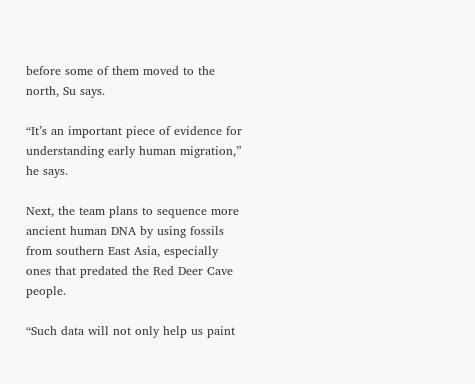before some of them moved to the north, Su says.

“It’s an important piece of evidence for understanding early human migration,” he says.

Next, the team plans to sequence more ancient human DNA by using fossils from southern East Asia, especially ones that predated the Red Deer Cave people.

“Such data will not only help us paint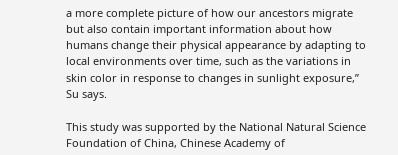a more complete picture of how our ancestors migrate but also contain important information about how humans change their physical appearance by adapting to local environments over time, such as the variations in skin color in response to changes in sunlight exposure,” Su says.

This study was supported by the National Natural Science Foundation of China, Chinese Academy of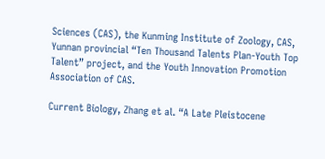Sciences (CAS), the Kunming Institute of Zoology, CAS, Yunnan provincial “Ten Thousand Talents Plan-Youth Top Talent” project, and the Youth Innovation Promotion Association of CAS.

Current Biology, Zhang et al. “A Late Pleistocene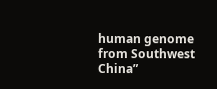human genome from Southwest China”